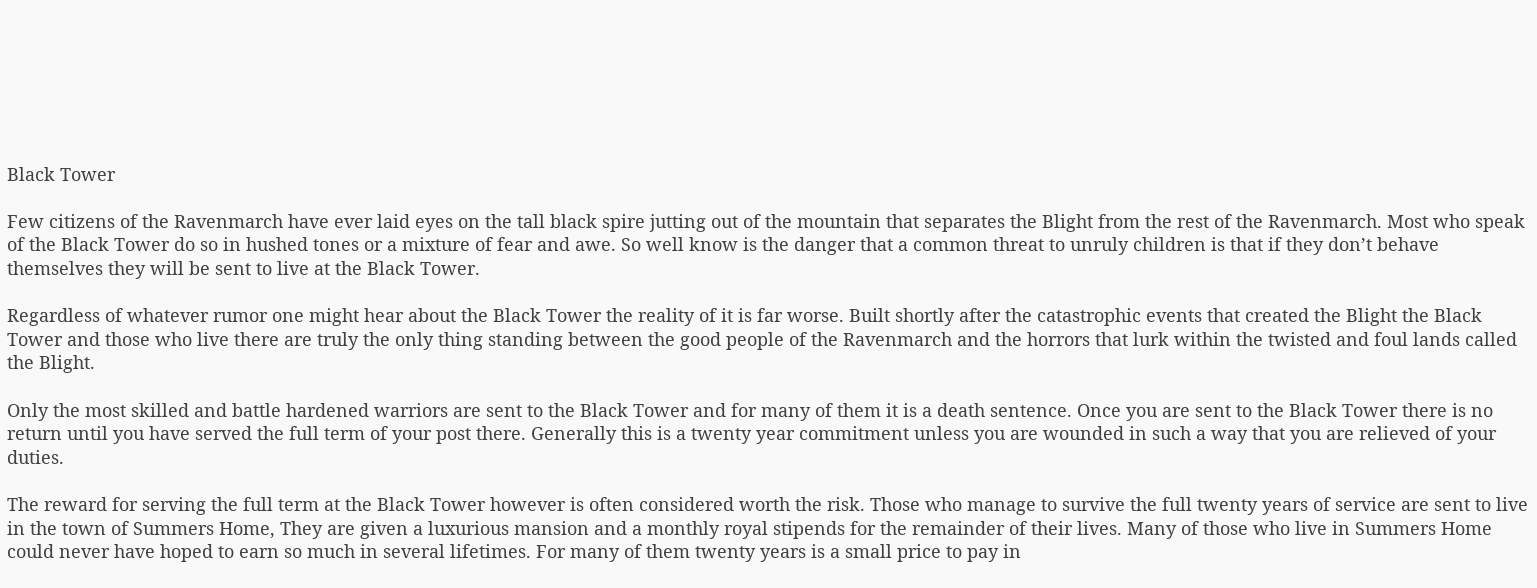Black Tower

Few citizens of the Ravenmarch have ever laid eyes on the tall black spire jutting out of the mountain that separates the Blight from the rest of the Ravenmarch. Most who speak of the Black Tower do so in hushed tones or a mixture of fear and awe. So well know is the danger that a common threat to unruly children is that if they don’t behave themselves they will be sent to live at the Black Tower.

Regardless of whatever rumor one might hear about the Black Tower the reality of it is far worse. Built shortly after the catastrophic events that created the Blight the Black Tower and those who live there are truly the only thing standing between the good people of the Ravenmarch and the horrors that lurk within the twisted and foul lands called the Blight.

Only the most skilled and battle hardened warriors are sent to the Black Tower and for many of them it is a death sentence. Once you are sent to the Black Tower there is no return until you have served the full term of your post there. Generally this is a twenty year commitment unless you are wounded in such a way that you are relieved of your duties.

The reward for serving the full term at the Black Tower however is often considered worth the risk. Those who manage to survive the full twenty years of service are sent to live in the town of Summers Home, They are given a luxurious mansion and a monthly royal stipends for the remainder of their lives. Many of those who live in Summers Home could never have hoped to earn so much in several lifetimes. For many of them twenty years is a small price to pay in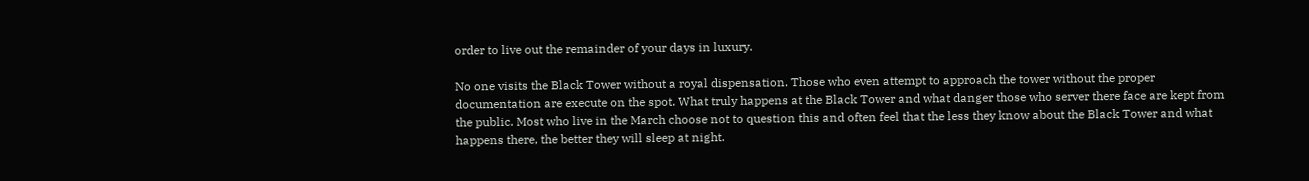order to live out the remainder of your days in luxury.

No one visits the Black Tower without a royal dispensation. Those who even attempt to approach the tower without the proper documentation are execute on the spot. What truly happens at the Black Tower and what danger those who server there face are kept from the public. Most who live in the March choose not to question this and often feel that the less they know about the Black Tower and what happens there, the better they will sleep at night.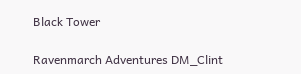Black Tower

Ravenmarch Adventures DM_Clint